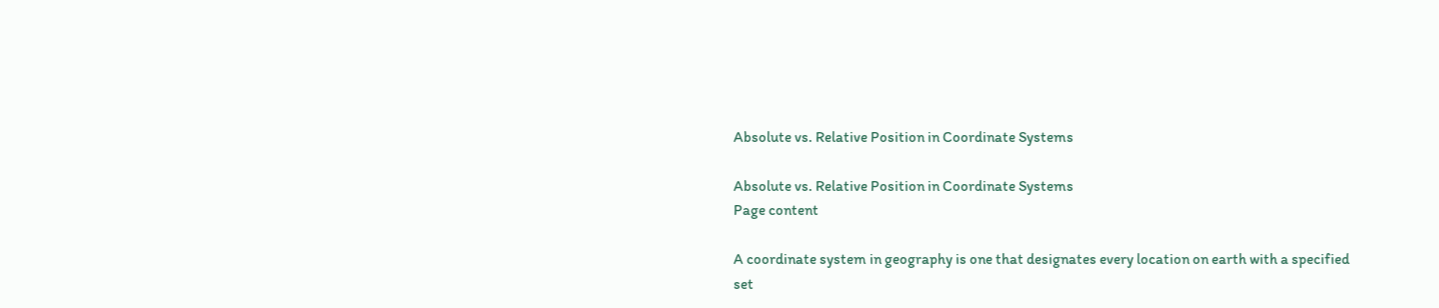Absolute vs. Relative Position in Coordinate Systems

Absolute vs. Relative Position in Coordinate Systems
Page content

A coordinate system in geography is one that designates every location on earth with a specified set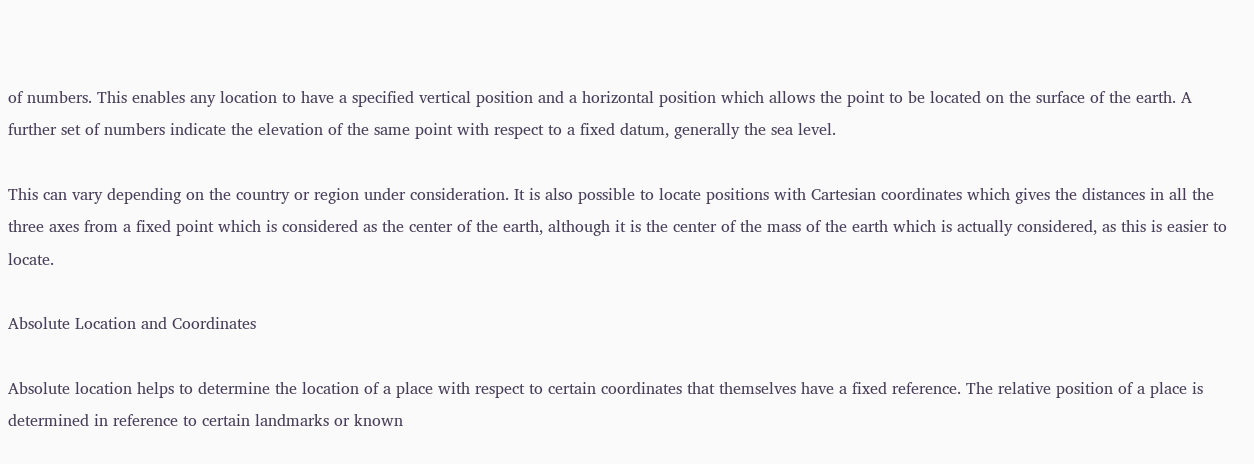of numbers. This enables any location to have a specified vertical position and a horizontal position which allows the point to be located on the surface of the earth. A further set of numbers indicate the elevation of the same point with respect to a fixed datum, generally the sea level.

This can vary depending on the country or region under consideration. It is also possible to locate positions with Cartesian coordinates which gives the distances in all the three axes from a fixed point which is considered as the center of the earth, although it is the center of the mass of the earth which is actually considered, as this is easier to locate.

Absolute Location and Coordinates

Absolute location helps to determine the location of a place with respect to certain coordinates that themselves have a fixed reference. The relative position of a place is determined in reference to certain landmarks or known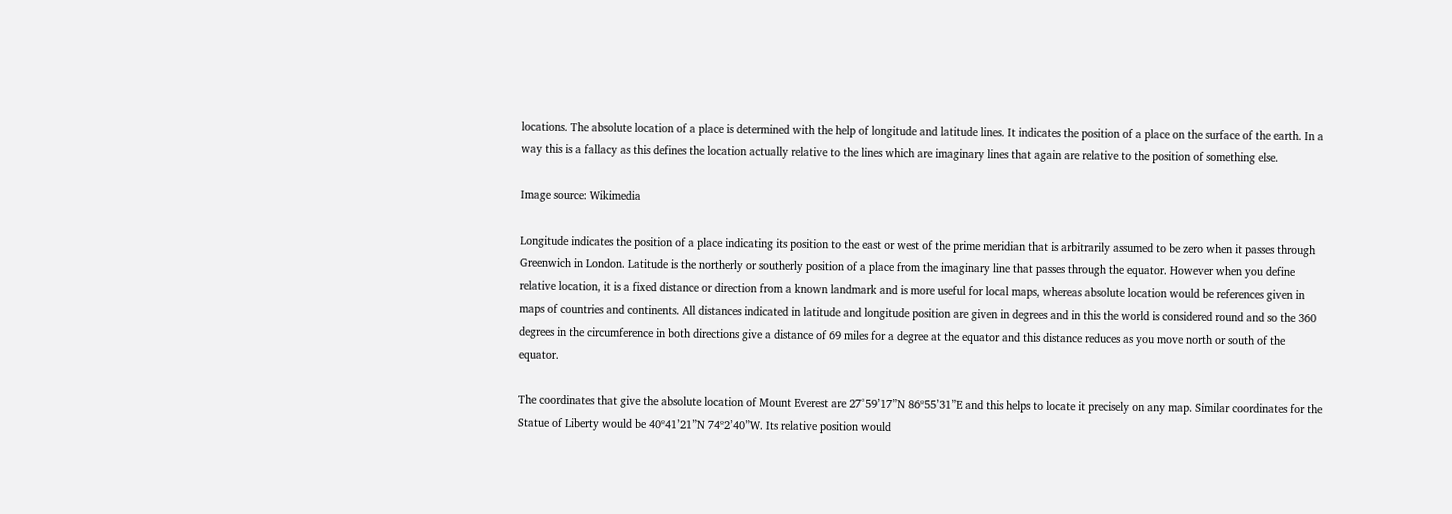locations. The absolute location of a place is determined with the help of longitude and latitude lines. It indicates the position of a place on the surface of the earth. In a way this is a fallacy as this defines the location actually relative to the lines which are imaginary lines that again are relative to the position of something else.

Image source: Wikimedia

Longitude indicates the position of a place indicating its position to the east or west of the prime meridian that is arbitrarily assumed to be zero when it passes through Greenwich in London. Latitude is the northerly or southerly position of a place from the imaginary line that passes through the equator. However when you define relative location, it is a fixed distance or direction from a known landmark and is more useful for local maps, whereas absolute location would be references given in maps of countries and continents. All distances indicated in latitude and longitude position are given in degrees and in this the world is considered round and so the 360 degrees in the circumference in both directions give a distance of 69 miles for a degree at the equator and this distance reduces as you move north or south of the equator.

The coordinates that give the absolute location of Mount Everest are 27°59’17”N 86º55’31”E and this helps to locate it precisely on any map. Similar coordinates for the Statue of Liberty would be 40º41’21”N 74º2’40”W. Its relative position would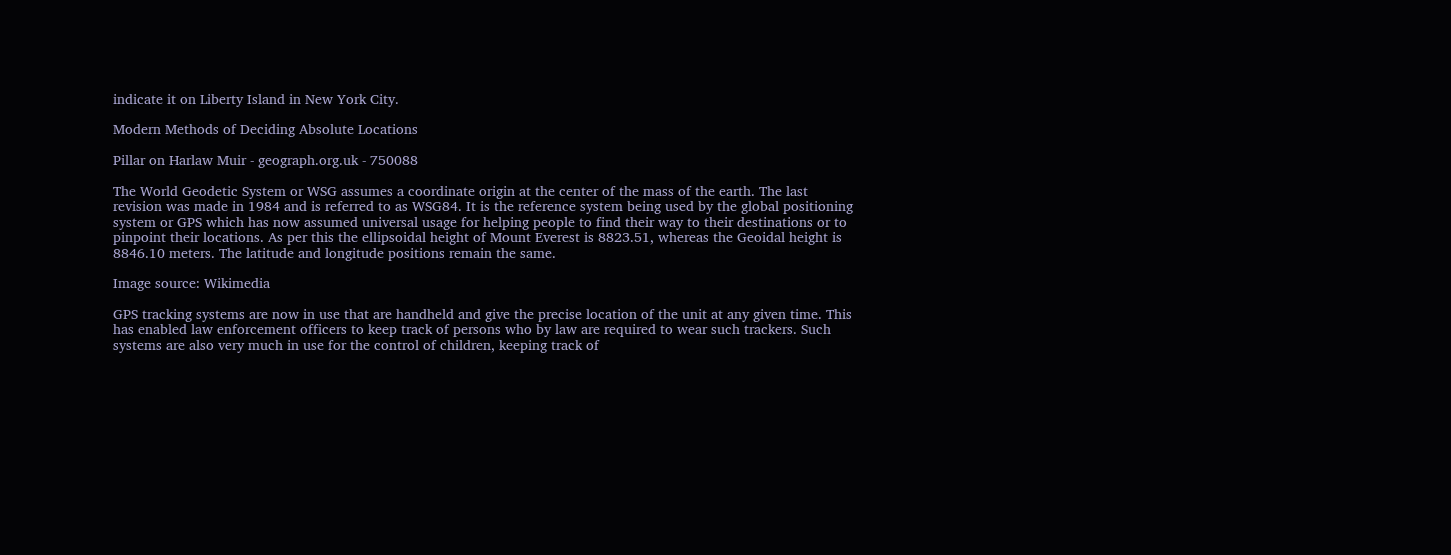indicate it on Liberty Island in New York City.

Modern Methods of Deciding Absolute Locations

Pillar on Harlaw Muir - geograph.org.uk - 750088

The World Geodetic System or WSG assumes a coordinate origin at the center of the mass of the earth. The last revision was made in 1984 and is referred to as WSG84. It is the reference system being used by the global positioning system or GPS which has now assumed universal usage for helping people to find their way to their destinations or to pinpoint their locations. As per this the ellipsoidal height of Mount Everest is 8823.51, whereas the Geoidal height is 8846.10 meters. The latitude and longitude positions remain the same.

Image source: Wikimedia

GPS tracking systems are now in use that are handheld and give the precise location of the unit at any given time. This has enabled law enforcement officers to keep track of persons who by law are required to wear such trackers. Such systems are also very much in use for the control of children, keeping track of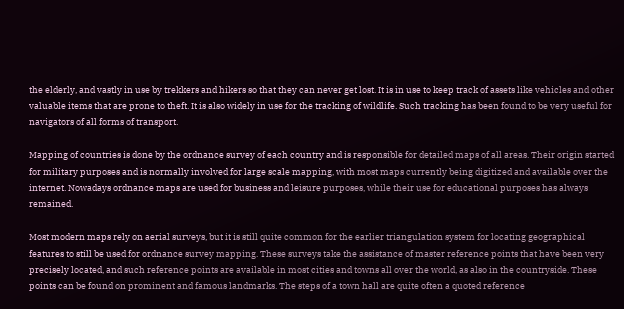the elderly, and vastly in use by trekkers and hikers so that they can never get lost. It is in use to keep track of assets like vehicles and other valuable items that are prone to theft. It is also widely in use for the tracking of wildlife. Such tracking has been found to be very useful for navigators of all forms of transport.

Mapping of countries is done by the ordnance survey of each country and is responsible for detailed maps of all areas. Their origin started for military purposes and is normally involved for large scale mapping, with most maps currently being digitized and available over the internet. Nowadays ordnance maps are used for business and leisure purposes, while their use for educational purposes has always remained.

Most modern maps rely on aerial surveys, but it is still quite common for the earlier triangulation system for locating geographical features to still be used for ordnance survey mapping. These surveys take the assistance of master reference points that have been very precisely located, and such reference points are available in most cities and towns all over the world, as also in the countryside. These points can be found on prominent and famous landmarks. The steps of a town hall are quite often a quoted reference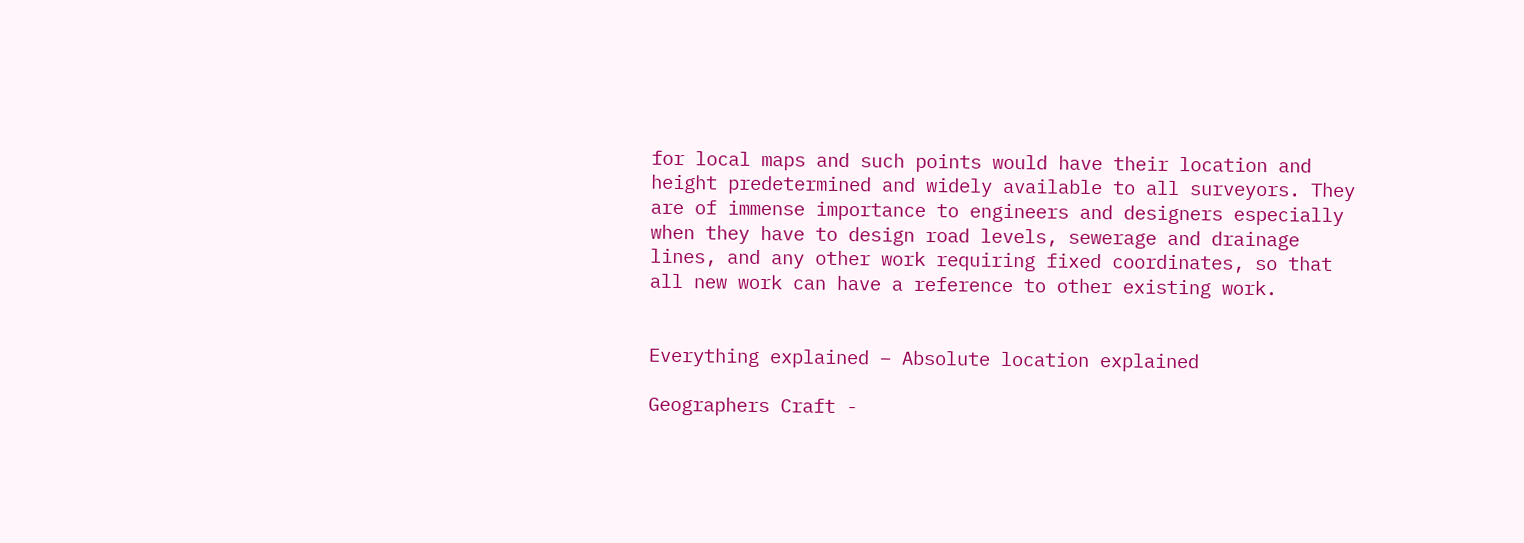for local maps and such points would have their location and height predetermined and widely available to all surveyors. They are of immense importance to engineers and designers especially when they have to design road levels, sewerage and drainage lines, and any other work requiring fixed coordinates, so that all new work can have a reference to other existing work.


Everything explained – Absolute location explained

Geographers Craft -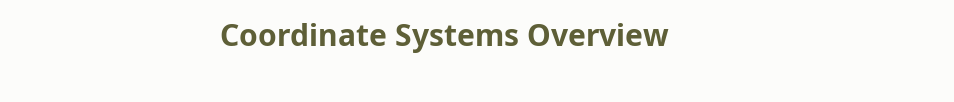Coordinate Systems Overview